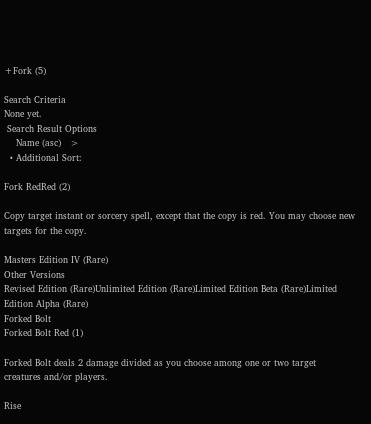+Fork (5)

Search Criteria
None yet.
 Search Result Options
    Name (asc)   >
  • Additional Sort:

Fork RedRed (2)

Copy target instant or sorcery spell, except that the copy is red. You may choose new targets for the copy.

Masters Edition IV (Rare)
Other Versions
Revised Edition (Rare)Unlimited Edition (Rare)Limited Edition Beta (Rare)Limited Edition Alpha (Rare)
Forked Bolt
Forked Bolt Red (1)

Forked Bolt deals 2 damage divided as you choose among one or two target creatures and/or players.

Rise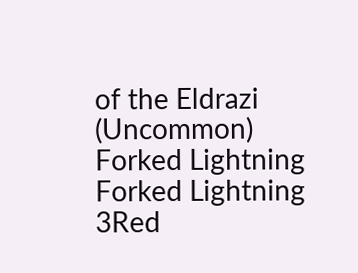of the Eldrazi (Uncommon)
Forked Lightning
Forked Lightning 3Red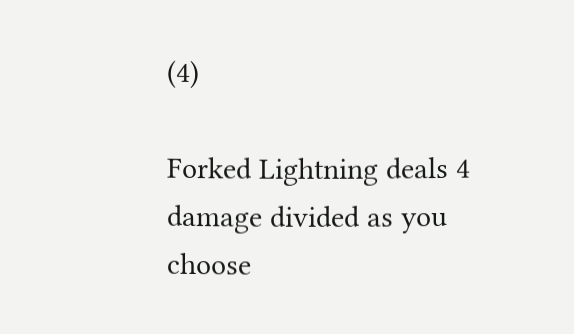(4)

Forked Lightning deals 4 damage divided as you choose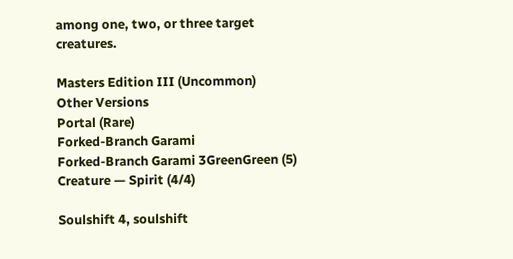among one, two, or three target creatures.

Masters Edition III (Uncommon)
Other Versions
Portal (Rare)
Forked-Branch Garami
Forked-Branch Garami 3GreenGreen (5)
Creature — Spirit (4/4)

Soulshift 4, soulshift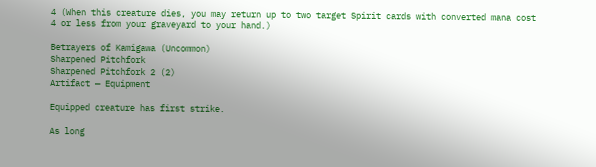4 (When this creature dies, you may return up to two target Spirit cards with converted mana cost 4 or less from your graveyard to your hand.)

Betrayers of Kamigawa (Uncommon)
Sharpened Pitchfork
Sharpened Pitchfork 2 (2)
Artifact — Equipment

Equipped creature has first strike.

As long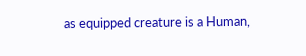as equipped creature is a Human,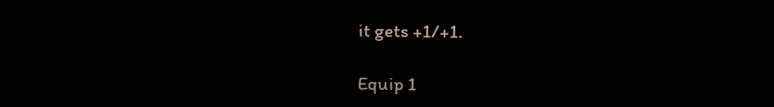it gets +1/+1.

Equip 1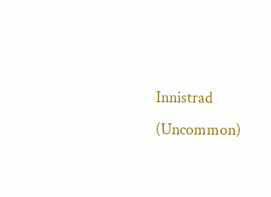Innistrad (Uncommon)